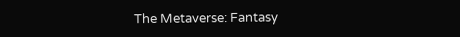The Metaverse: Fantasy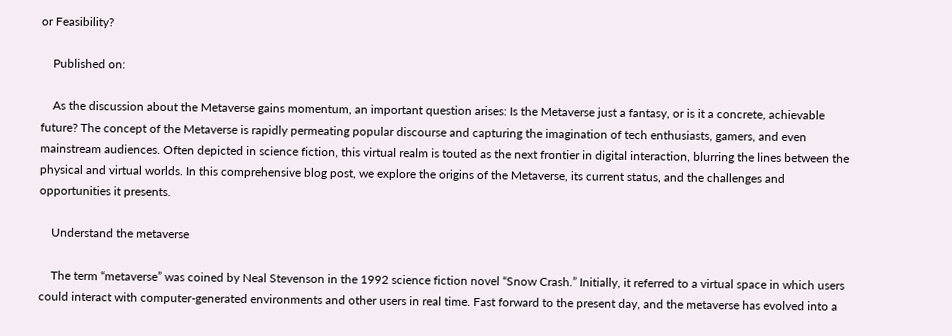or Feasibility?

    Published on:

    As the discussion about the Metaverse gains momentum, an important question arises: Is the Metaverse just a fantasy, or is it a concrete, achievable future? The concept of the Metaverse is rapidly permeating popular discourse and capturing the imagination of tech enthusiasts, gamers, and even mainstream audiences. Often depicted in science fiction, this virtual realm is touted as the next frontier in digital interaction, blurring the lines between the physical and virtual worlds. In this comprehensive blog post, we explore the origins of the Metaverse, its current status, and the challenges and opportunities it presents.

    Understand the metaverse

    The term “metaverse” was coined by Neal Stevenson in the 1992 science fiction novel “Snow Crash.” Initially, it referred to a virtual space in which users could interact with computer-generated environments and other users in real time. Fast forward to the present day, and the metaverse has evolved into a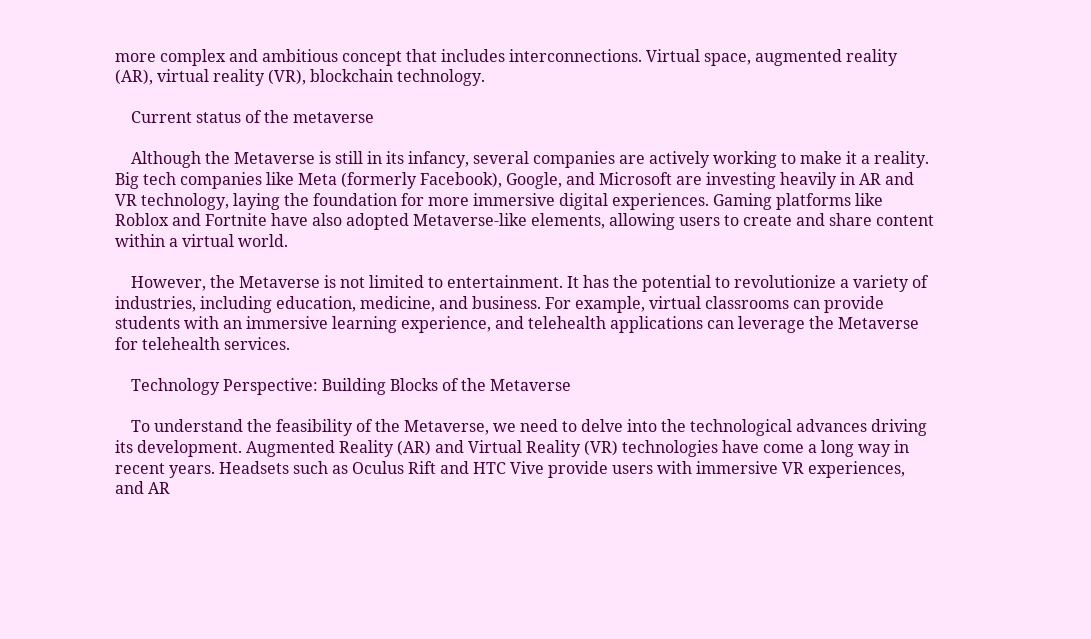more complex and ambitious concept that includes interconnections. Virtual space, augmented reality (AR), virtual reality (VR), blockchain technology.

    Current status of the metaverse

    Although the Metaverse is still in its infancy, several companies are actively working to make it a reality. Big tech companies like Meta (formerly Facebook), Google, and Microsoft are investing heavily in AR and VR technology, laying the foundation for more immersive digital experiences. Gaming platforms like Roblox and Fortnite have also adopted Metaverse-like elements, allowing users to create and share content within a virtual world.

    However, the Metaverse is not limited to entertainment. It has the potential to revolutionize a variety of industries, including education, medicine, and business. For example, virtual classrooms can provide students with an immersive learning experience, and telehealth applications can leverage the Metaverse for telehealth services.

    Technology Perspective: Building Blocks of the Metaverse

    To understand the feasibility of the Metaverse, we need to delve into the technological advances driving its development. Augmented Reality (AR) and Virtual Reality (VR) technologies have come a long way in recent years. Headsets such as Oculus Rift and HTC Vive provide users with immersive VR experiences, and AR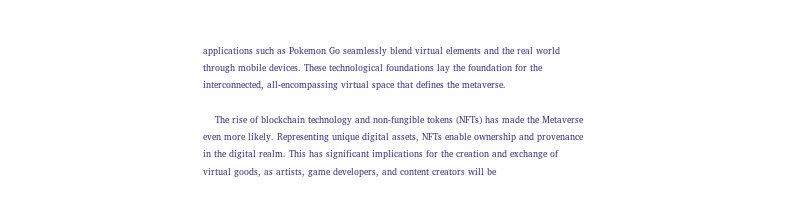applications such as Pokemon Go seamlessly blend virtual elements and the real world through mobile devices. These technological foundations lay the foundation for the interconnected, all-encompassing virtual space that defines the metaverse.

    The rise of blockchain technology and non-fungible tokens (NFTs) has made the Metaverse even more likely. Representing unique digital assets, NFTs enable ownership and provenance in the digital realm. This has significant implications for the creation and exchange of virtual goods, as artists, game developers, and content creators will be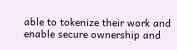able to tokenize their work and enable secure ownership and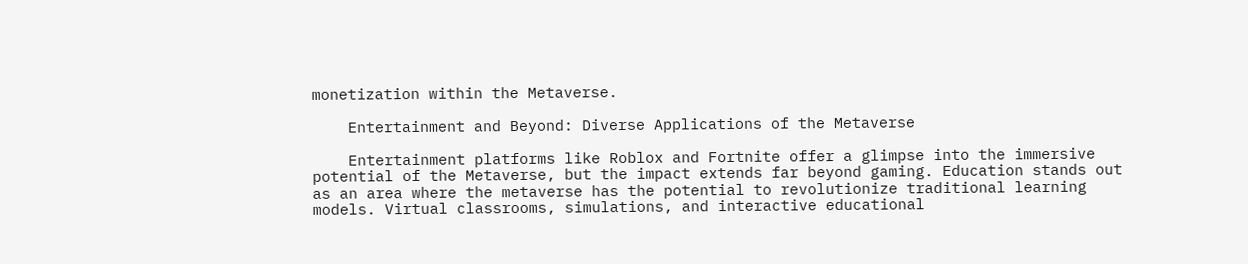monetization within the Metaverse.

    Entertainment and Beyond: Diverse Applications of the Metaverse

    Entertainment platforms like Roblox and Fortnite offer a glimpse into the immersive potential of the Metaverse, but the impact extends far beyond gaming. Education stands out as an area where the metaverse has the potential to revolutionize traditional learning models. Virtual classrooms, simulations, and interactive educational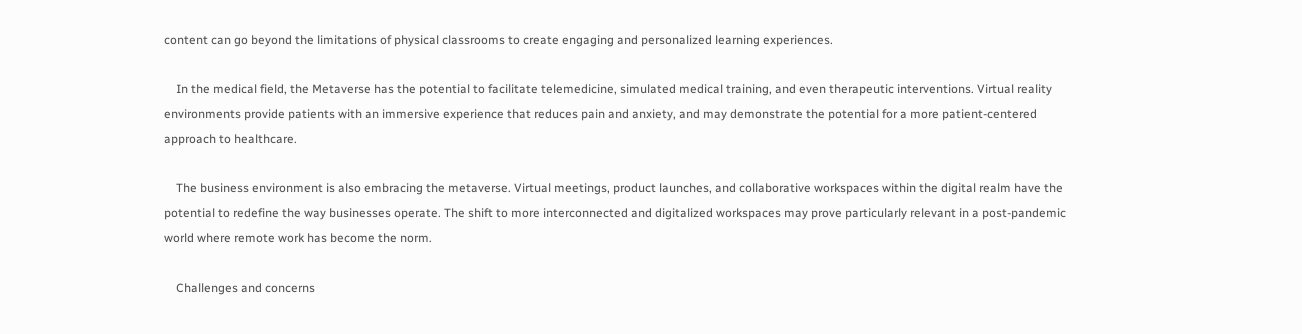content can go beyond the limitations of physical classrooms to create engaging and personalized learning experiences.

    In the medical field, the Metaverse has the potential to facilitate telemedicine, simulated medical training, and even therapeutic interventions. Virtual reality environments provide patients with an immersive experience that reduces pain and anxiety, and may demonstrate the potential for a more patient-centered approach to healthcare.

    The business environment is also embracing the metaverse. Virtual meetings, product launches, and collaborative workspaces within the digital realm have the potential to redefine the way businesses operate. The shift to more interconnected and digitalized workspaces may prove particularly relevant in a post-pandemic world where remote work has become the norm.

    Challenges and concerns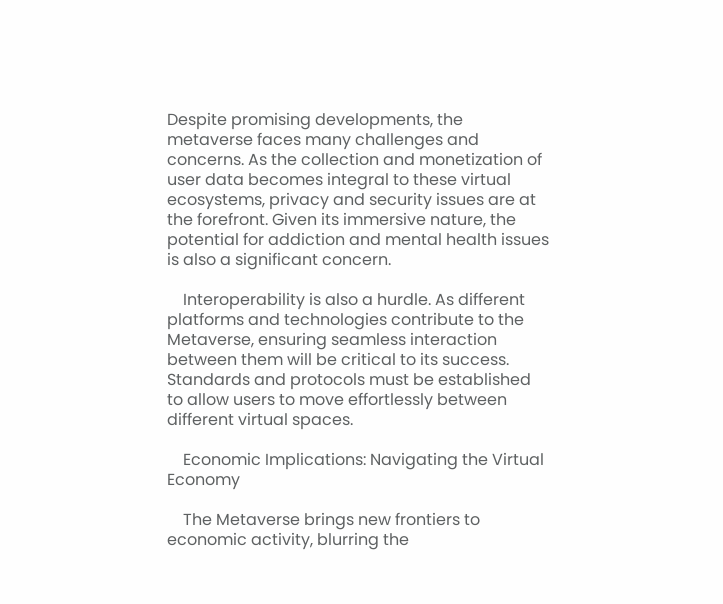Despite promising developments, the metaverse faces many challenges and concerns. As the collection and monetization of user data becomes integral to these virtual ecosystems, privacy and security issues are at the forefront. Given its immersive nature, the potential for addiction and mental health issues is also a significant concern.

    Interoperability is also a hurdle. As different platforms and technologies contribute to the Metaverse, ensuring seamless interaction between them will be critical to its success. Standards and protocols must be established to allow users to move effortlessly between different virtual spaces.

    Economic Implications: Navigating the Virtual Economy

    The Metaverse brings new frontiers to economic activity, blurring the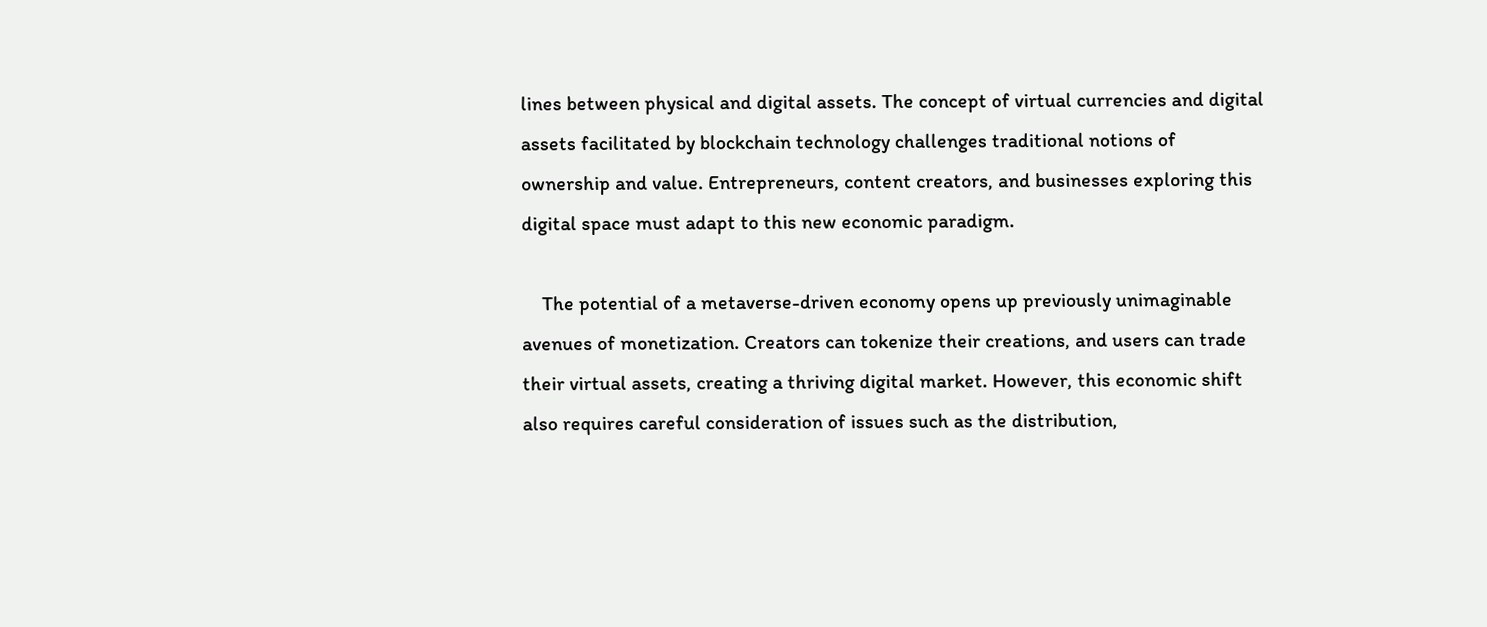lines between physical and digital assets. The concept of virtual currencies and digital assets facilitated by blockchain technology challenges traditional notions of ownership and value. Entrepreneurs, content creators, and businesses exploring this digital space must adapt to this new economic paradigm.

    The potential of a metaverse-driven economy opens up previously unimaginable avenues of monetization. Creators can tokenize their creations, and users can trade their virtual assets, creating a thriving digital market. However, this economic shift also requires careful consideration of issues such as the distribution,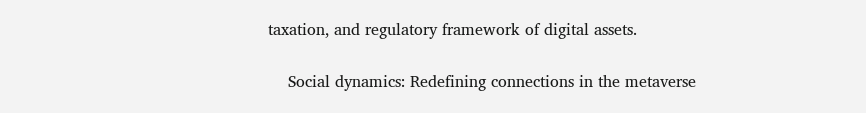taxation, and regulatory framework of digital assets.

    Social dynamics: Redefining connections in the metaverse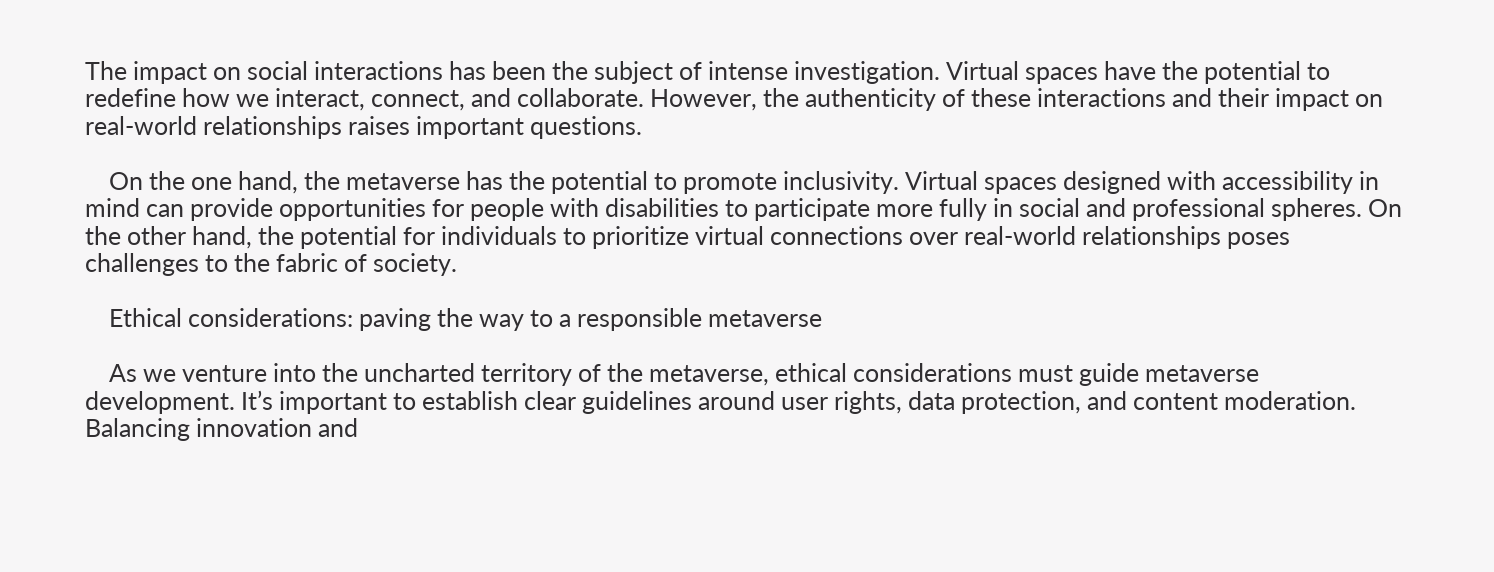The impact on social interactions has been the subject of intense investigation. Virtual spaces have the potential to redefine how we interact, connect, and collaborate. However, the authenticity of these interactions and their impact on real-world relationships raises important questions.

    On the one hand, the metaverse has the potential to promote inclusivity. Virtual spaces designed with accessibility in mind can provide opportunities for people with disabilities to participate more fully in social and professional spheres. On the other hand, the potential for individuals to prioritize virtual connections over real-world relationships poses challenges to the fabric of society.

    Ethical considerations: paving the way to a responsible metaverse

    As we venture into the uncharted territory of the metaverse, ethical considerations must guide metaverse development. It’s important to establish clear guidelines around user rights, data protection, and content moderation. Balancing innovation and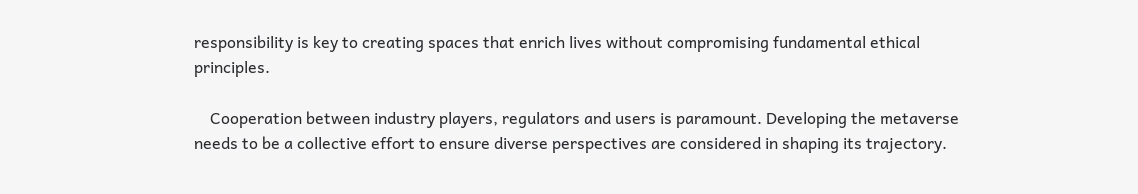responsibility is key to creating spaces that enrich lives without compromising fundamental ethical principles.

    Cooperation between industry players, regulators and users is paramount. Developing the metaverse needs to be a collective effort to ensure diverse perspectives are considered in shaping its trajectory.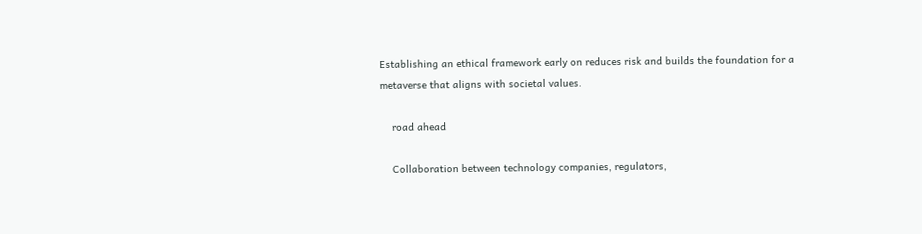Establishing an ethical framework early on reduces risk and builds the foundation for a metaverse that aligns with societal values.

    road ahead

    Collaboration between technology companies, regulators,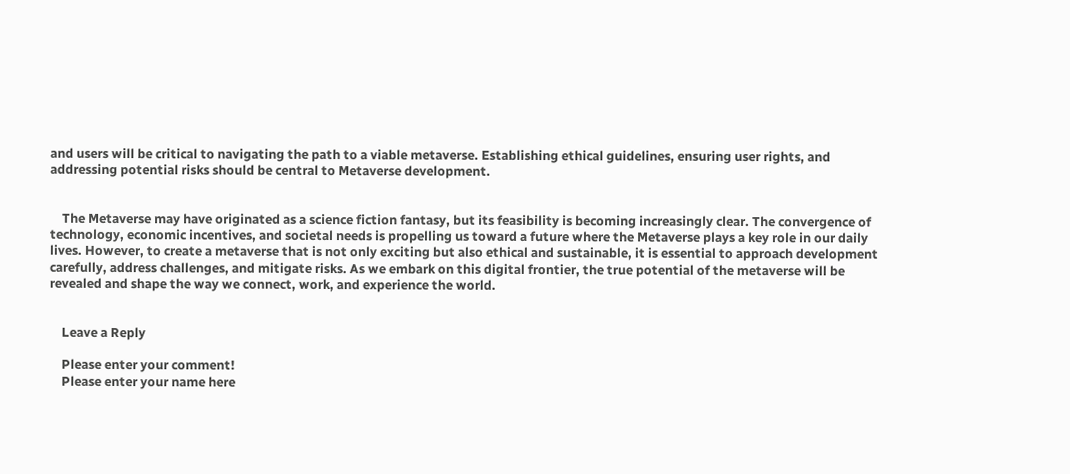and users will be critical to navigating the path to a viable metaverse. Establishing ethical guidelines, ensuring user rights, and addressing potential risks should be central to Metaverse development.


    The Metaverse may have originated as a science fiction fantasy, but its feasibility is becoming increasingly clear. The convergence of technology, economic incentives, and societal needs is propelling us toward a future where the Metaverse plays a key role in our daily lives. However, to create a metaverse that is not only exciting but also ethical and sustainable, it is essential to approach development carefully, address challenges, and mitigate risks. As we embark on this digital frontier, the true potential of the metaverse will be revealed and shape the way we connect, work, and experience the world.


    Leave a Reply

    Please enter your comment!
    Please enter your name here